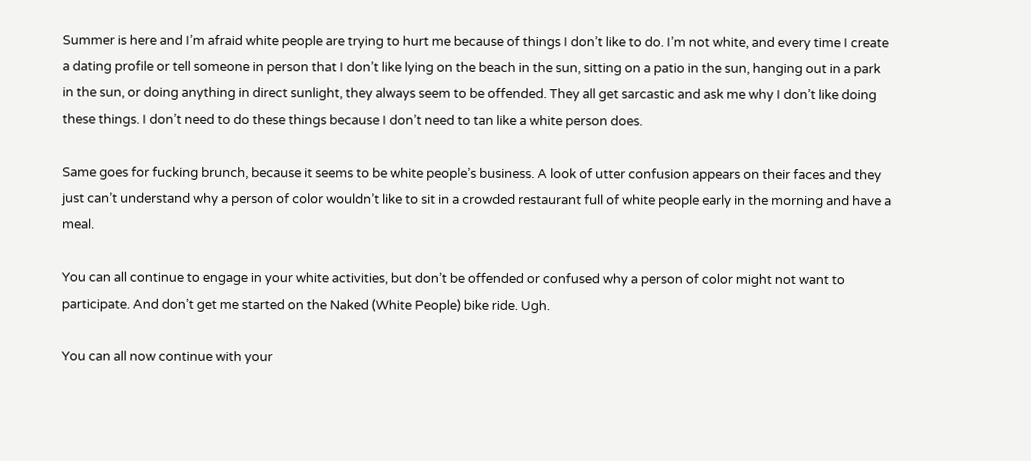Summer is here and I’m afraid white people are trying to hurt me because of things I don’t like to do. I’m not white, and every time I create a dating profile or tell someone in person that I don’t like lying on the beach in the sun, sitting on a patio in the sun, hanging out in a park in the sun, or doing anything in direct sunlight, they always seem to be offended. They all get sarcastic and ask me why I don’t like doing these things. I don’t need to do these things because I don’t need to tan like a white person does.

Same goes for fucking brunch, because it seems to be white people’s business. A look of utter confusion appears on their faces and they just can’t understand why a person of color wouldn’t like to sit in a crowded restaurant full of white people early in the morning and have a meal.

You can all continue to engage in your white activities, but don’t be offended or confused why a person of color might not want to participate. And don’t get me started on the Naked (White People) bike ride. Ugh.

You can all now continue with your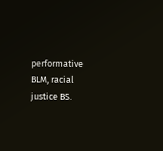performative BLM, racial justice BS.